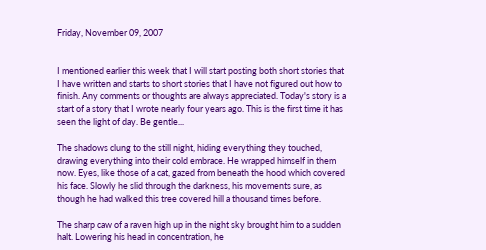Friday, November 09, 2007


I mentioned earlier this week that I will start posting both short stories that I have written and starts to short stories that I have not figured out how to finish. Any comments or thoughts are always appreciated. Today's story is a start of a story that I wrote nearly four years ago. This is the first time it has seen the light of day. Be gentle...

The shadows clung to the still night, hiding everything they touched, drawing everything into their cold embrace. He wrapped himself in them now. Eyes, like those of a cat, gazed from beneath the hood which covered his face. Slowly he slid through the darkness, his movements sure, as though he had walked this tree covered hill a thousand times before.

The sharp caw of a raven high up in the night sky brought him to a sudden halt. Lowering his head in concentration, he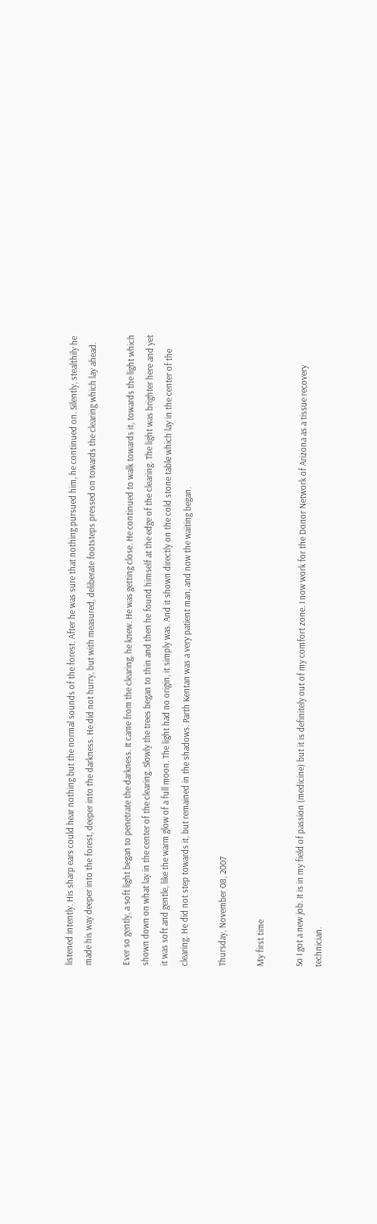listened intently. His sharp ears could hear nothing but the normal sounds of the forest. After he was sure that nothing pursued him, he continued on. Silently, stealthily he made his way deeper into the forest, deeper into the darkness. He did not hurry, but with measured, deliberate footsteps pressed on towards the clearing which lay ahead.

Ever so gently, a soft light began to penetrate the darkness. It came from the clearing, he knew. He was getting close. He continued to walk towards it, towards the light which shown down on what lay in the center of the clearing. Slowly the trees began to thin and then he found himself at the edge of the clearing. The light was brighter here and yet it was soft and gentle, like the warm glow of a full moon. The light had no origin, it simply was. And it shown directly on the cold stone table which lay in the center of the clearing. He did not step towards it, but remained in the shadows. Parth Kentan was a very patient man, and now the waiting began.

Thursday, November 08, 2007

My first time

So I got a new job. It is in my field of passion (medicine) but it is definitely out of my comfort zone. I now work for the Donor Network of Arizona as a tissue recovery technician.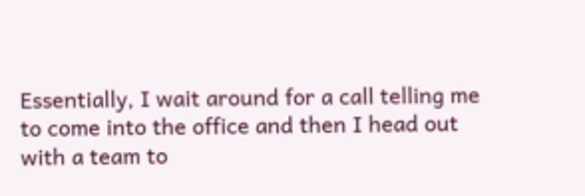Essentially, I wait around for a call telling me to come into the office and then I head out with a team to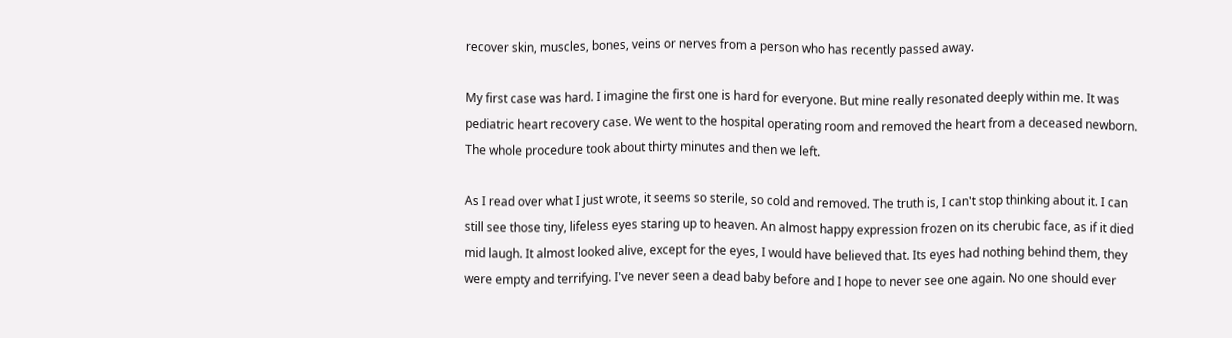recover skin, muscles, bones, veins or nerves from a person who has recently passed away.

My first case was hard. I imagine the first one is hard for everyone. But mine really resonated deeply within me. It was pediatric heart recovery case. We went to the hospital operating room and removed the heart from a deceased newborn. The whole procedure took about thirty minutes and then we left.

As I read over what I just wrote, it seems so sterile, so cold and removed. The truth is, I can't stop thinking about it. I can still see those tiny, lifeless eyes staring up to heaven. An almost happy expression frozen on its cherubic face, as if it died mid laugh. It almost looked alive, except for the eyes, I would have believed that. Its eyes had nothing behind them, they were empty and terrifying. I've never seen a dead baby before and I hope to never see one again. No one should ever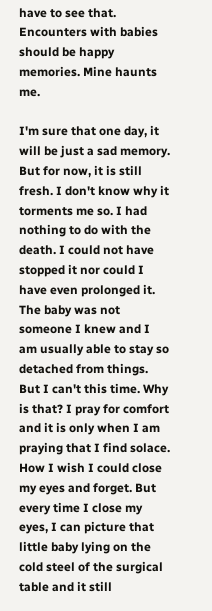have to see that. Encounters with babies should be happy memories. Mine haunts me.

I'm sure that one day, it will be just a sad memory. But for now, it is still fresh. I don't know why it torments me so. I had nothing to do with the death. I could not have stopped it nor could I have even prolonged it. The baby was not someone I knew and I am usually able to stay so detached from things. But I can't this time. Why is that? I pray for comfort and it is only when I am praying that I find solace. How I wish I could close my eyes and forget. But every time I close my eyes, I can picture that little baby lying on the cold steel of the surgical table and it still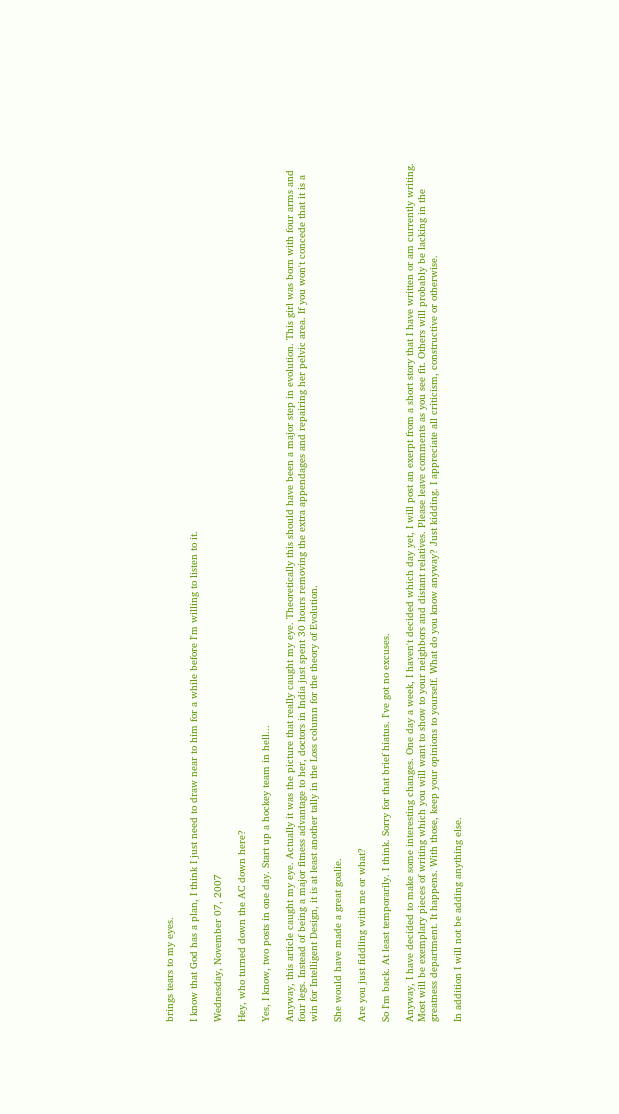brings tears to my eyes.

I know that God has a plan, I think I just need to draw near to him for a while before I'm willing to listen to it.

Wednesday, November 07, 2007

Hey, who turned down the AC down here?

Yes, I know, two posts in one day. Start up a hockey team in hell...

Anyway, this article caught my eye. Actually it was the picture that really caught my eye. Theoretically this should have been a major step in evolution. This girl was born with four arms and four legs. Instead of being a major fitness advantage to her, doctors in India just spent 30 hours removing the extra appendages and repairing her pelvic area. If you won't concede that it is a win for Intelligent Design, it is at least another tally in the Loss column for the theory of Evolution.

She would have made a great goalie.

Are you just fiddling with me or what?

So I'm back. At least temporarily. I think. Sorry for that brief hiatus. I've got no excuses.

Anyway, I have decided to make some interesting changes. One day a week, I haven't decided which day yet, I will post an exerpt from a short story that I have written or am currently writing. Most will be exemplary pieces of writing which you will want to show to your neighbors and distant relatives. Please leave comments as you see fit. Others will probably be lacking in the greatness department. It happens. With those, keep your opinions to yourself. What do you know anyway? Just kidding. I appreciate all criticism, constructive or otherwise.

In addition I will not be adding anything else.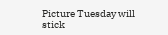Picture Tuesday will stick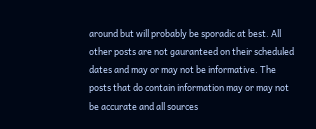around but will probably be sporadic at best. All other posts are not gauranteed on their scheduled dates and may or may not be informative. The posts that do contain information may or may not be accurate and all sources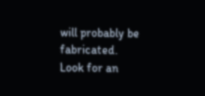will probably be fabricated. Look for an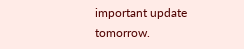important update tomorrow.